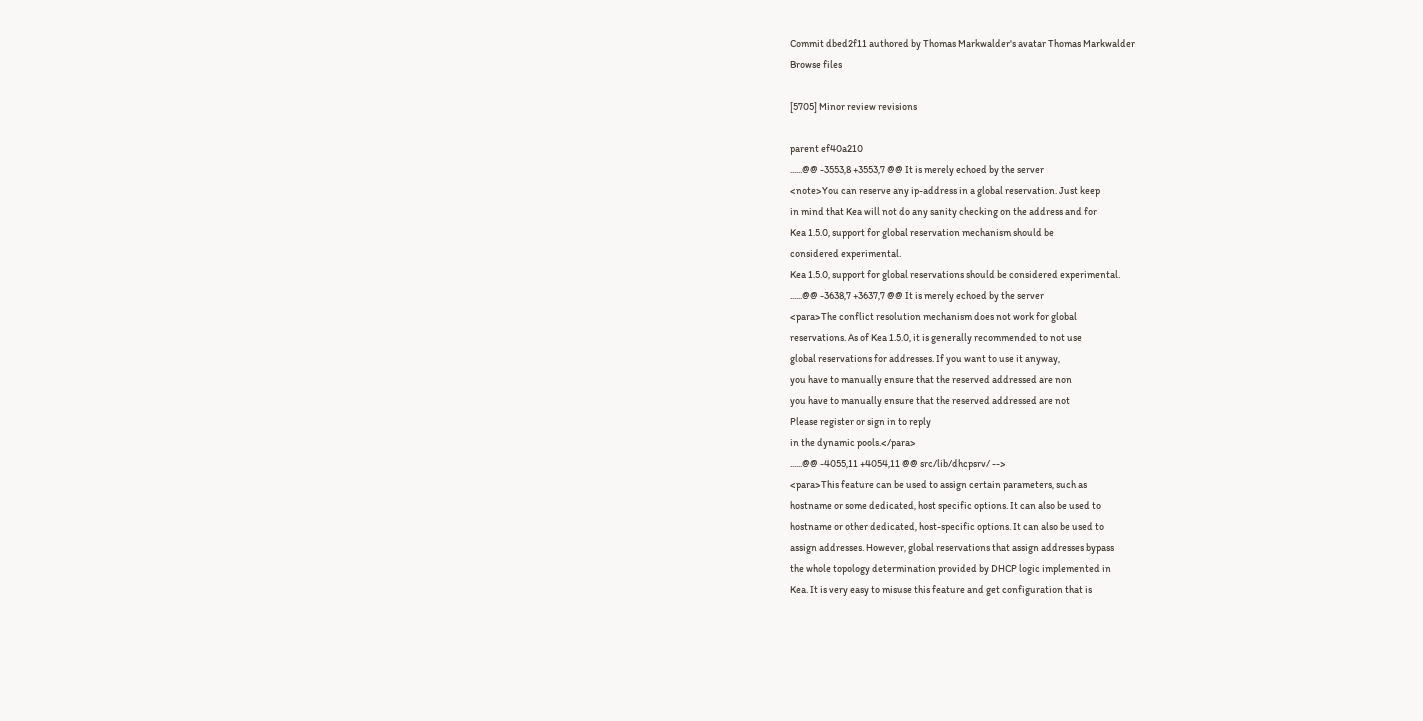Commit dbed2f11 authored by Thomas Markwalder's avatar Thomas Markwalder
Browse files

[5705] Minor review revisions

parent ef40a210
......@@ -3553,8 +3553,7 @@ It is merely echoed by the server
<note>You can reserve any ip-address in a global reservation. Just keep
in mind that Kea will not do any sanity checking on the address and for
Kea 1.5.0, support for global reservation mechanism should be
considered experimental.
Kea 1.5.0, support for global reservations should be considered experimental.
......@@ -3638,7 +3637,7 @@ It is merely echoed by the server
<para>The conflict resolution mechanism does not work for global
reservations. As of Kea 1.5.0, it is generally recommended to not use
global reservations for addresses. If you want to use it anyway,
you have to manually ensure that the reserved addressed are non
you have to manually ensure that the reserved addressed are not
Please register or sign in to reply
in the dynamic pools.</para>
......@@ -4055,11 +4054,11 @@ src/lib/dhcpsrv/ -->
<para>This feature can be used to assign certain parameters, such as
hostname or some dedicated, host specific options. It can also be used to
hostname or other dedicated, host-specific options. It can also be used to
assign addresses. However, global reservations that assign addresses bypass
the whole topology determination provided by DHCP logic implemented in
Kea. It is very easy to misuse this feature and get configuration that is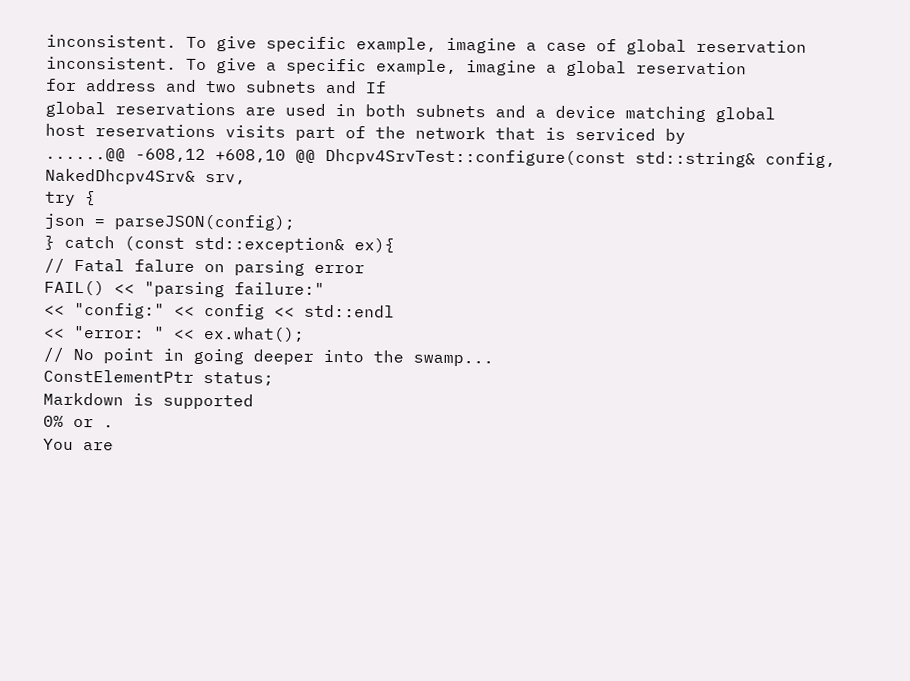inconsistent. To give specific example, imagine a case of global reservation
inconsistent. To give a specific example, imagine a global reservation
for address and two subnets and If
global reservations are used in both subnets and a device matching global
host reservations visits part of the network that is serviced by
......@@ -608,12 +608,10 @@ Dhcpv4SrvTest::configure(const std::string& config, NakedDhcpv4Srv& srv,
try {
json = parseJSON(config);
} catch (const std::exception& ex){
// Fatal falure on parsing error
FAIL() << "parsing failure:"
<< "config:" << config << std::endl
<< "error: " << ex.what();
// No point in going deeper into the swamp...
ConstElementPtr status;
Markdown is supported
0% or .
You are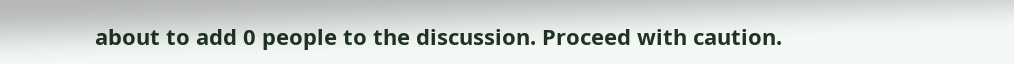about to add 0 people to the discussion. Proceed with caution.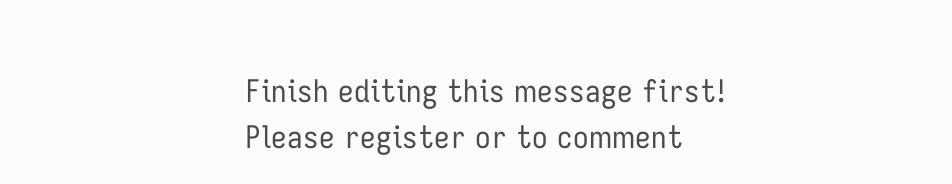Finish editing this message first!
Please register or to comment